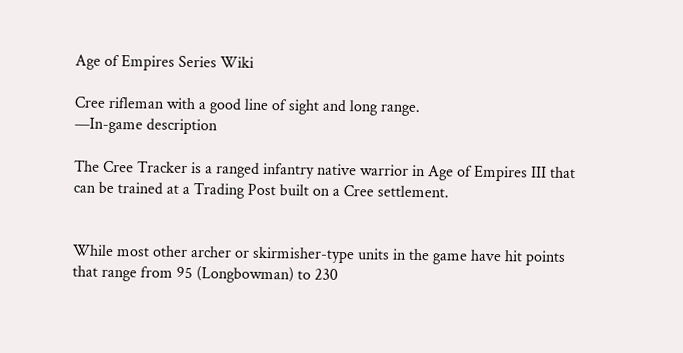Age of Empires Series Wiki

Cree rifleman with a good line of sight and long range.
—In-game description

The Cree Tracker is a ranged infantry native warrior in Age of Empires III that can be trained at a Trading Post built on a Cree settlement.


While most other archer or skirmisher-type units in the game have hit points that range from 95 (Longbowman) to 230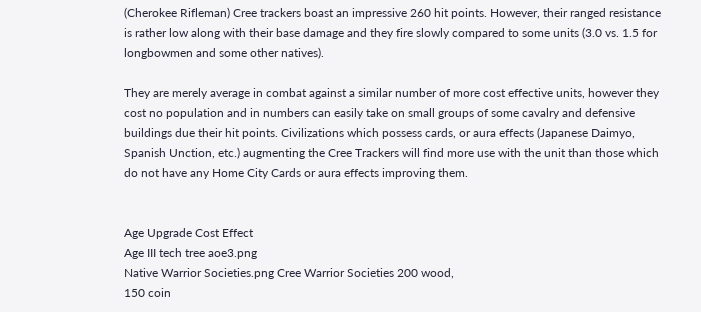(Cherokee Rifleman) Cree trackers boast an impressive 260 hit points. However, their ranged resistance is rather low along with their base damage and they fire slowly compared to some units (3.0 vs. 1.5 for longbowmen and some other natives).

They are merely average in combat against a similar number of more cost effective units, however they cost no population and in numbers can easily take on small groups of some cavalry and defensive buildings due their hit points. Civilizations which possess cards, or aura effects (Japanese Daimyo, Spanish Unction, etc.) augmenting the Cree Trackers will find more use with the unit than those which do not have any Home City Cards or aura effects improving them.


Age Upgrade Cost Effect
Age III tech tree aoe3.png
Native Warrior Societies.png Cree Warrior Societies 200 wood,
150 coin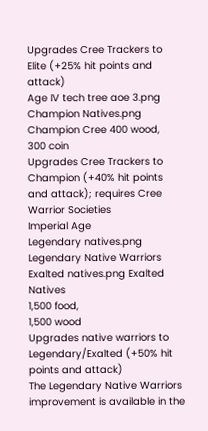Upgrades Cree Trackers to Elite (+25% hit points and attack)
Age IV tech tree aoe 3.png
Champion Natives.png Champion Cree 400 wood,
300 coin
Upgrades Cree Trackers to Champion (+40% hit points and attack); requires Cree Warrior Societies
Imperial Age
Legendary natives.png Legendary Native Warriors
Exalted natives.png Exalted Natives
1,500 food,
1,500 wood
Upgrades native warriors to Legendary/Exalted (+50% hit points and attack)
The Legendary Native Warriors improvement is available in the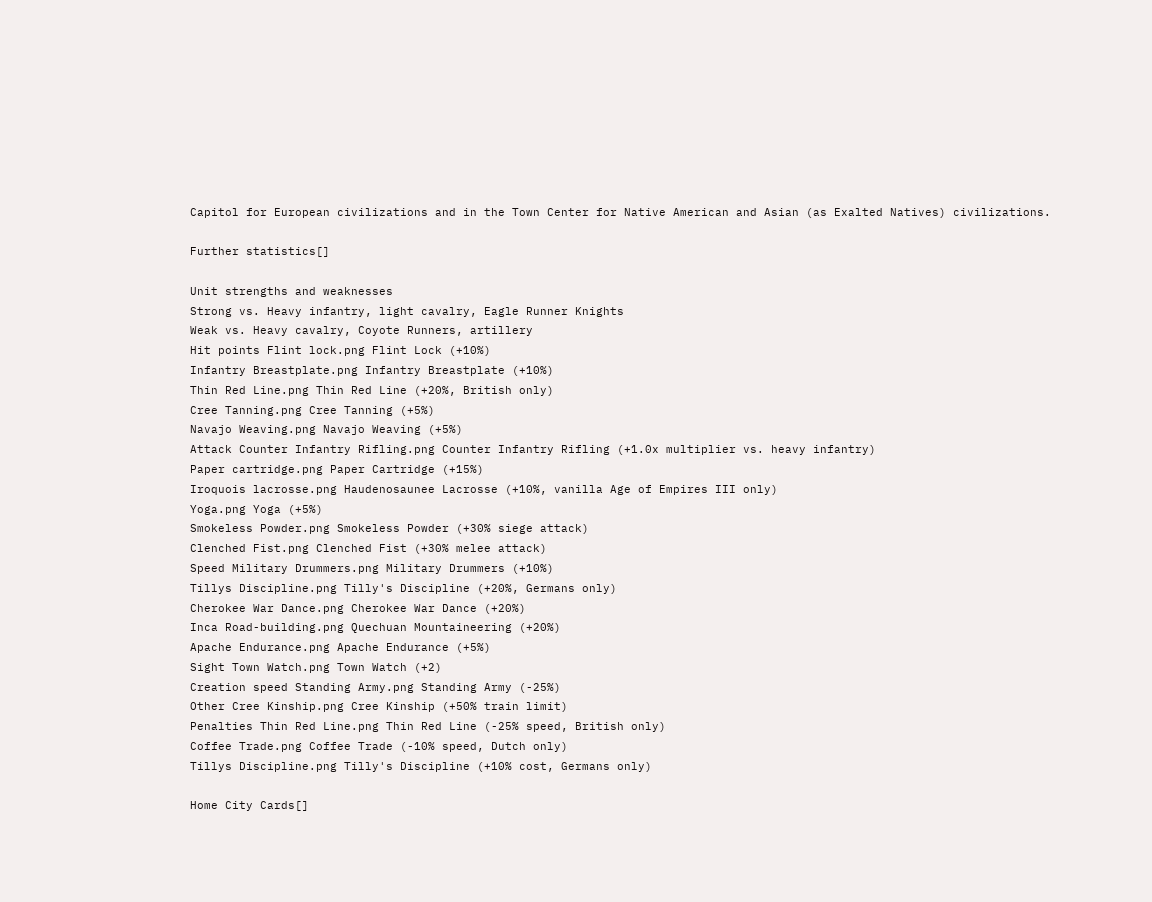Capitol for European civilizations and in the Town Center for Native American and Asian (as Exalted Natives) civilizations.

Further statistics[]

Unit strengths and weaknesses
Strong vs. Heavy infantry, light cavalry, Eagle Runner Knights
Weak vs. Heavy cavalry, Coyote Runners, artillery
Hit points Flint lock.png Flint Lock (+10%)
Infantry Breastplate.png Infantry Breastplate (+10%)
Thin Red Line.png Thin Red Line (+20%, British only)
Cree Tanning.png Cree Tanning (+5%)
Navajo Weaving.png Navajo Weaving (+5%)
Attack Counter Infantry Rifling.png Counter Infantry Rifling (+1.0x multiplier vs. heavy infantry)
Paper cartridge.png Paper Cartridge (+15%)
Iroquois lacrosse.png Haudenosaunee Lacrosse (+10%, vanilla Age of Empires III only)
Yoga.png Yoga (+5%)
Smokeless Powder.png Smokeless Powder (+30% siege attack)
Clenched Fist.png Clenched Fist (+30% melee attack)
Speed Military Drummers.png Military Drummers (+10%)
Tillys Discipline.png Tilly's Discipline (+20%, Germans only)
Cherokee War Dance.png Cherokee War Dance (+20%)
Inca Road-building.png Quechuan Mountaineering (+20%)
Apache Endurance.png Apache Endurance (+5%)
Sight Town Watch.png Town Watch (+2)
Creation speed Standing Army.png Standing Army (-25%)
Other Cree Kinship.png Cree Kinship (+50% train limit)
Penalties Thin Red Line.png Thin Red Line (-25% speed, British only)
Coffee Trade.png Coffee Trade (-10% speed, Dutch only)
Tillys Discipline.png Tilly's Discipline (+10% cost, Germans only)

Home City Cards[]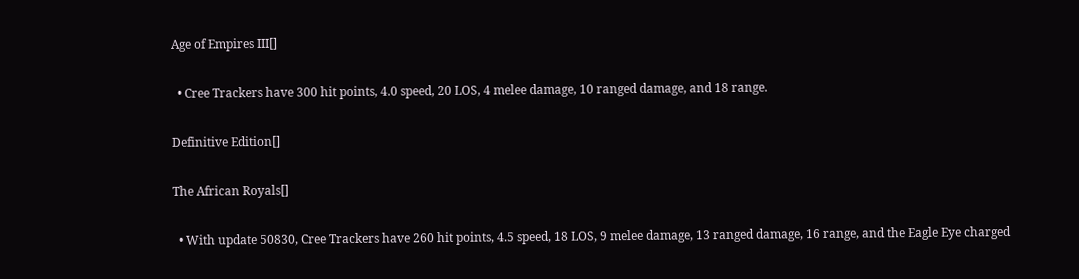Age of Empires III[]

  • Cree Trackers have 300 hit points, 4.0 speed, 20 LOS, 4 melee damage, 10 ranged damage, and 18 range.

Definitive Edition[]

The African Royals[]

  • With update 50830, Cree Trackers have 260 hit points, 4.5 speed, 18 LOS, 9 melee damage, 13 ranged damage, 16 range, and the Eagle Eye charged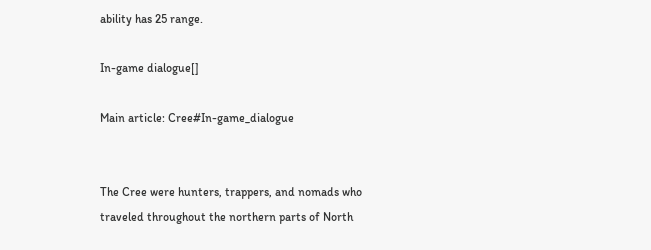ability has 25 range.

In-game dialogue[]

Main article: Cree#In-game_dialogue


The Cree were hunters, trappers, and nomads who traveled throughout the northern parts of North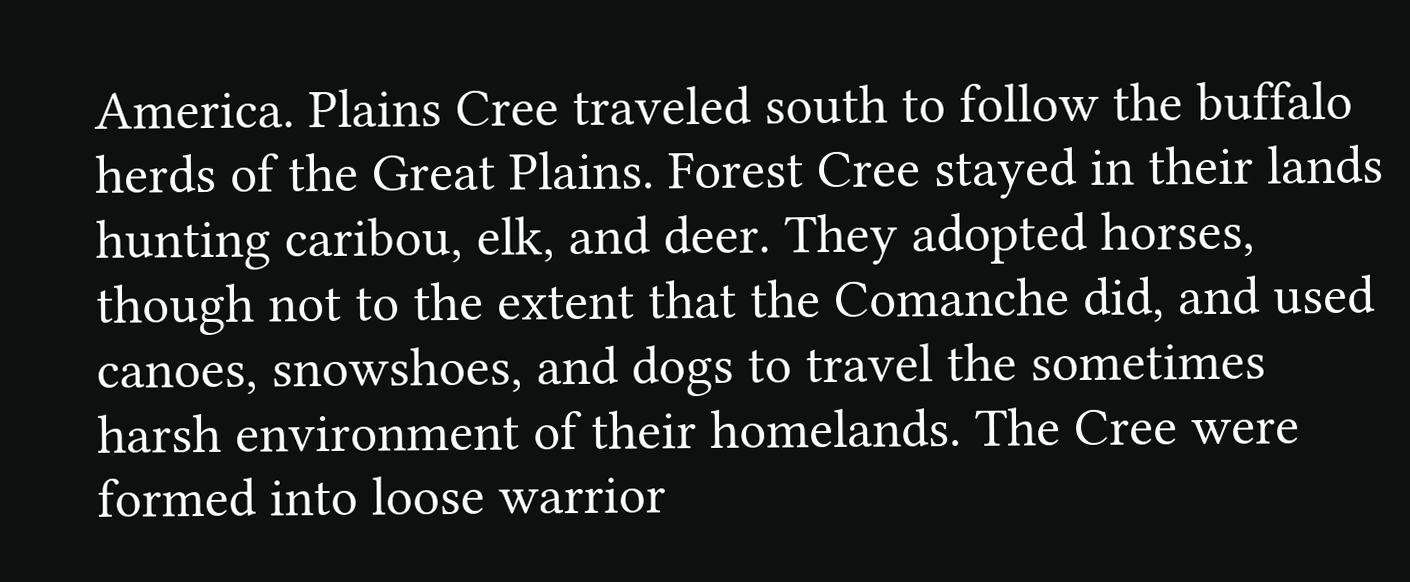America. Plains Cree traveled south to follow the buffalo herds of the Great Plains. Forest Cree stayed in their lands hunting caribou, elk, and deer. They adopted horses, though not to the extent that the Comanche did, and used canoes, snowshoes, and dogs to travel the sometimes harsh environment of their homelands. The Cree were formed into loose warrior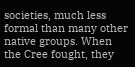societies, much less formal than many other native groups. When the Cree fought, they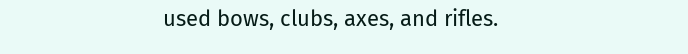used bows, clubs, axes, and rifles.